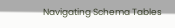Navigating Schema Tables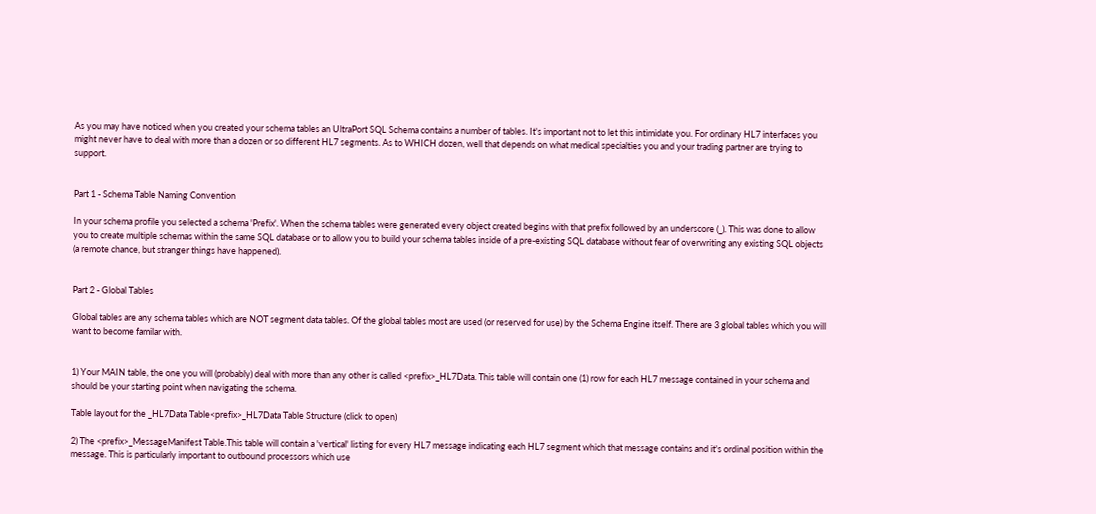As you may have noticed when you created your schema tables an UltraPort SQL Schema contains a number of tables. It's important not to let this intimidate you. For ordinary HL7 interfaces you might never have to deal with more than a dozen or so different HL7 segments. As to WHICH dozen, well that depends on what medical specialties you and your trading partner are trying to support.


Part 1 - Schema Table Naming Convention

In your schema profile you selected a schema 'Prefix'. When the schema tables were generated every object created begins with that prefix followed by an underscore (_). This was done to allow you to create multiple schemas within the same SQL database or to allow you to build your schema tables inside of a pre-existing SQL database without fear of overwriting any existing SQL objects (a remote chance, but stranger things have happened).


Part 2 - Global Tables

Global tables are any schema tables which are NOT segment data tables. Of the global tables most are used (or reserved for use) by the Schema Engine itself. There are 3 global tables which you will want to become familar with.


1) Your MAIN table, the one you will (probably) deal with more than any other is called <prefix>_HL7Data. This table will contain one (1) row for each HL7 message contained in your schema and should be your starting point when navigating the schema.

Table layout for the _HL7Data Table<prefix>_HL7Data Table Structure (click to open)

2) The <prefix>_MessageManifest Table.This table will contain a 'vertical' listing for every HL7 message indicating each HL7 segment which that message contains and it's ordinal position within the message. This is particularly important to outbound processors which use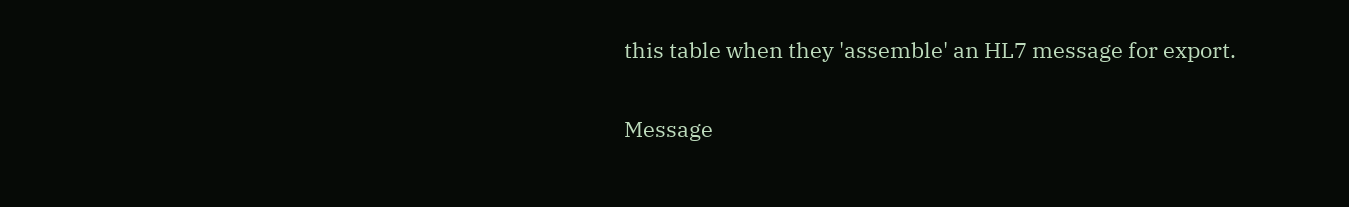this table when they 'assemble' an HL7 message for export.

Message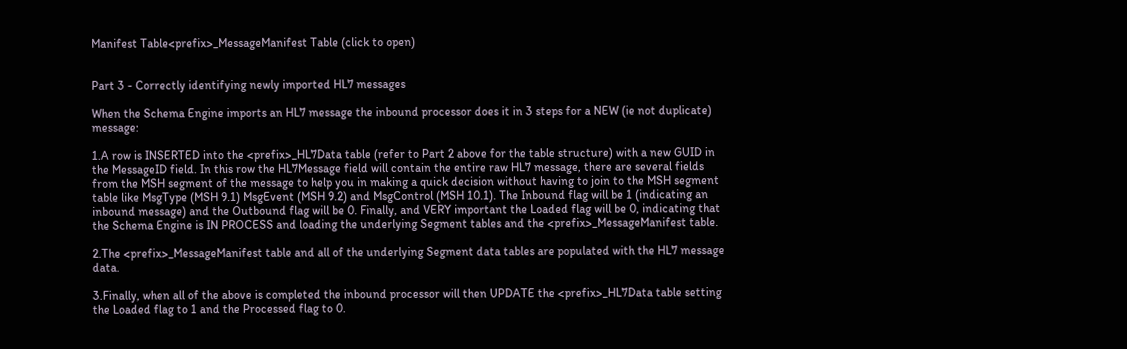Manifest Table<prefix>_MessageManifest Table (click to open)


Part 3 - Correctly identifying newly imported HL7 messages

When the Schema Engine imports an HL7 message the inbound processor does it in 3 steps for a NEW (ie not duplicate) message:

1.A row is INSERTED into the <prefix>_HL7Data table (refer to Part 2 above for the table structure) with a new GUID in the MessageID field. In this row the HL7Message field will contain the entire raw HL7 message, there are several fields from the MSH segment of the message to help you in making a quick decision without having to join to the MSH segment table like MsgType (MSH 9.1) MsgEvent (MSH 9.2) and MsgControl (MSH 10.1). The Inbound flag will be 1 (indicating an inbound message) and the Outbound flag will be 0. Finally, and VERY important the Loaded flag will be 0, indicating that the Schema Engine is IN PROCESS and loading the underlying Segment tables and the <prefix>_MessageManifest table.

2.The <prefix>_MessageManifest table and all of the underlying Segment data tables are populated with the HL7 message data.

3.Finally, when all of the above is completed the inbound processor will then UPDATE the <prefix>_HL7Data table setting the Loaded flag to 1 and the Processed flag to 0.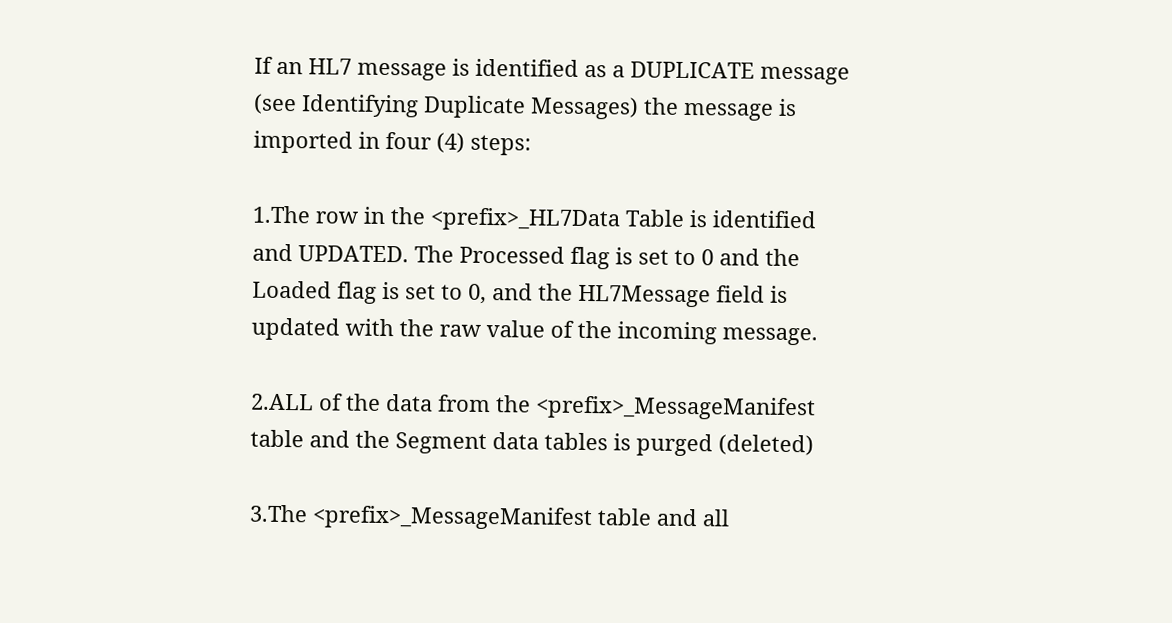If an HL7 message is identified as a DUPLICATE message (see Identifying Duplicate Messages) the message is imported in four (4) steps:

1.The row in the <prefix>_HL7Data Table is identified and UPDATED. The Processed flag is set to 0 and the Loaded flag is set to 0, and the HL7Message field is updated with the raw value of the incoming message.

2.ALL of the data from the <prefix>_MessageManifest table and the Segment data tables is purged (deleted)

3.The <prefix>_MessageManifest table and all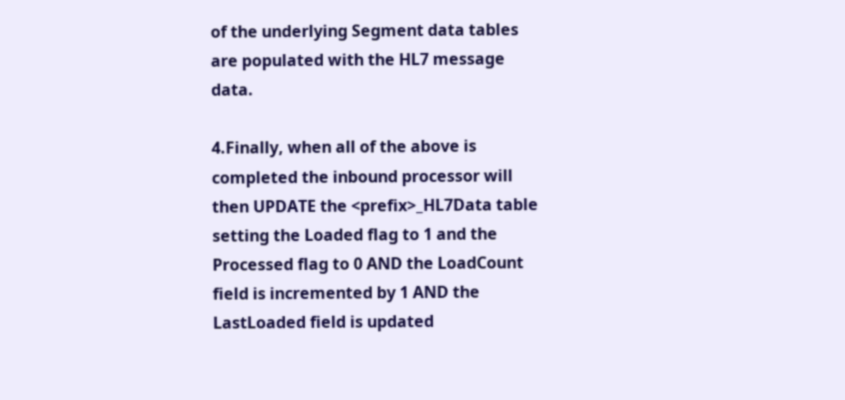of the underlying Segment data tables are populated with the HL7 message data.

4.Finally, when all of the above is completed the inbound processor will then UPDATE the <prefix>_HL7Data table setting the Loaded flag to 1 and the Processed flag to 0 AND the LoadCount field is incremented by 1 AND the LastLoaded field is updated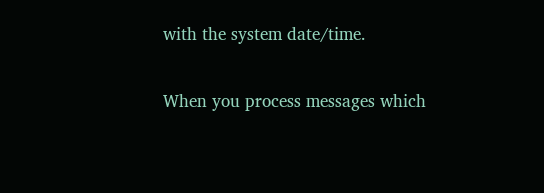with the system date/time.


When you process messages which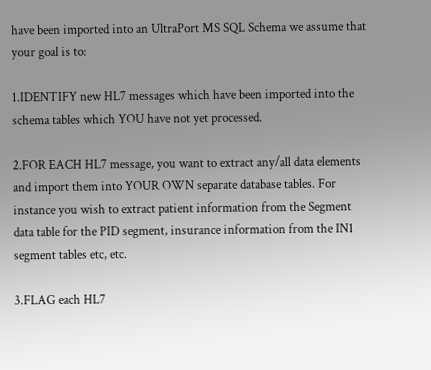have been imported into an UltraPort MS SQL Schema we assume that your goal is to:

1.IDENTIFY new HL7 messages which have been imported into the schema tables which YOU have not yet processed.

2.FOR EACH HL7 message, you want to extract any/all data elements and import them into YOUR OWN separate database tables. For instance you wish to extract patient information from the Segment data table for the PID segment, insurance information from the IN1 segment tables etc, etc.

3.FLAG each HL7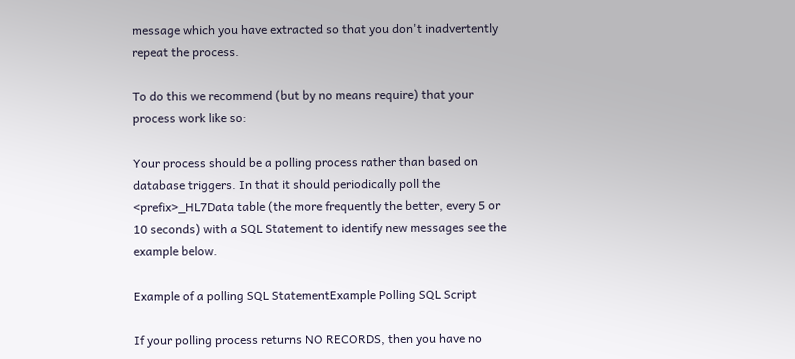message which you have extracted so that you don't inadvertently repeat the process.

To do this we recommend (but by no means require) that your process work like so:

Your process should be a polling process rather than based on database triggers. In that it should periodically poll the <prefix>_HL7Data table (the more frequently the better, every 5 or 10 seconds) with a SQL Statement to identify new messages see the example below.

Example of a polling SQL StatementExample Polling SQL Script

If your polling process returns NO RECORDS, then you have no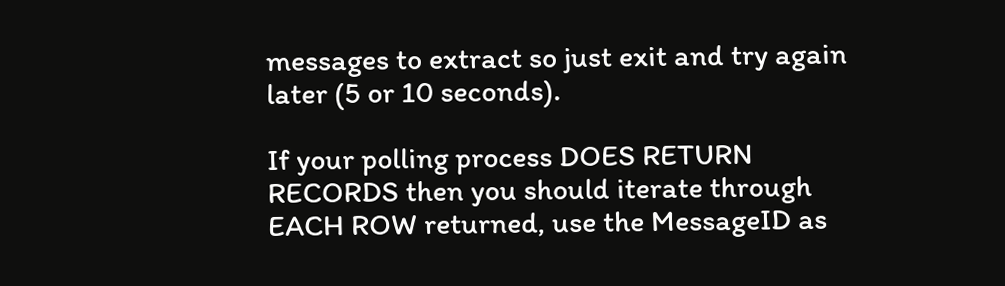messages to extract so just exit and try again later (5 or 10 seconds).

If your polling process DOES RETURN RECORDS then you should iterate through EACH ROW returned, use the MessageID as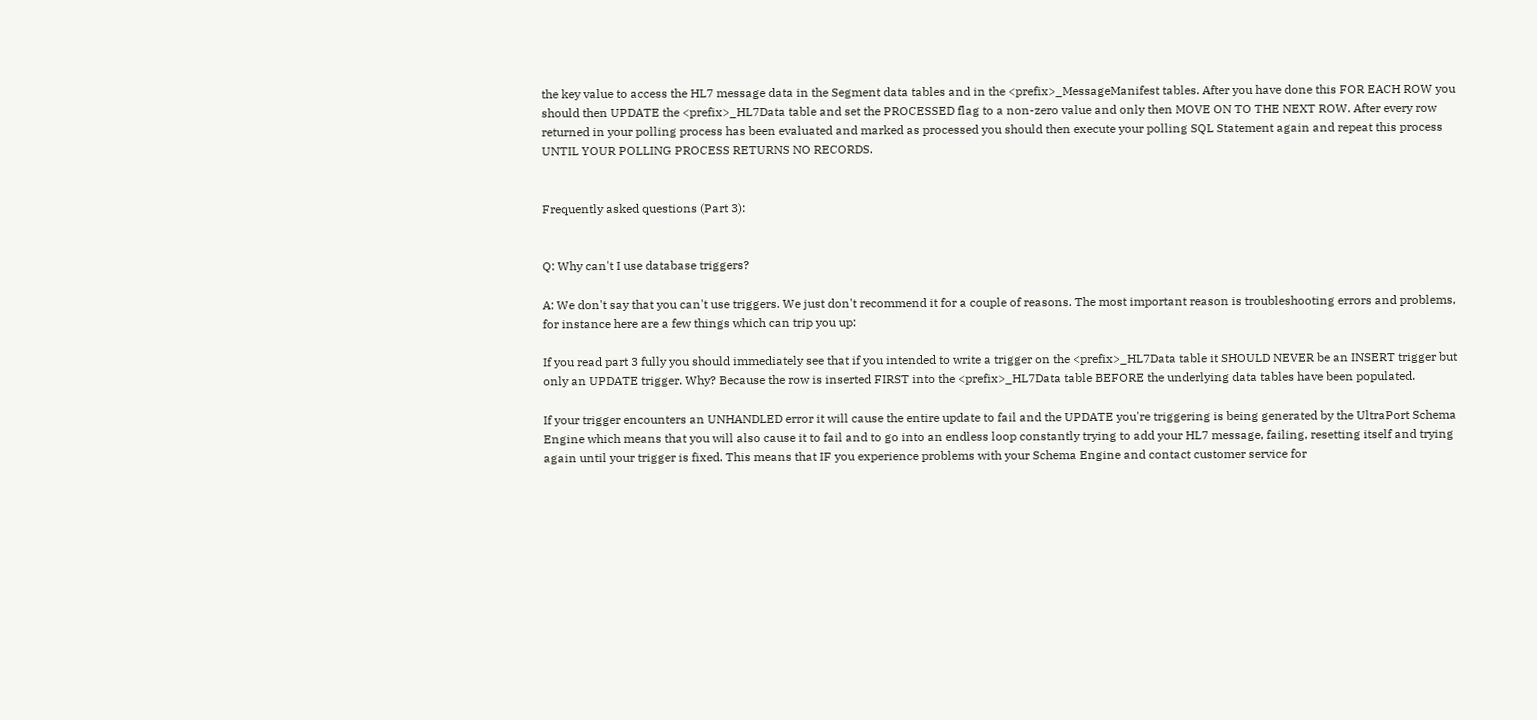the key value to access the HL7 message data in the Segment data tables and in the <prefix>_MessageManifest tables. After you have done this FOR EACH ROW you should then UPDATE the <prefix>_HL7Data table and set the PROCESSED flag to a non-zero value and only then MOVE ON TO THE NEXT ROW. After every row returned in your polling process has been evaluated and marked as processed you should then execute your polling SQL Statement again and repeat this process UNTIL YOUR POLLING PROCESS RETURNS NO RECORDS.


Frequently asked questions (Part 3):


Q: Why can't I use database triggers?

A: We don't say that you can't use triggers. We just don't recommend it for a couple of reasons. The most important reason is troubleshooting errors and problems, for instance here are a few things which can trip you up:

If you read part 3 fully you should immediately see that if you intended to write a trigger on the <prefix>_HL7Data table it SHOULD NEVER be an INSERT trigger but only an UPDATE trigger. Why? Because the row is inserted FIRST into the <prefix>_HL7Data table BEFORE the underlying data tables have been populated.

If your trigger encounters an UNHANDLED error it will cause the entire update to fail and the UPDATE you're triggering is being generated by the UltraPort Schema Engine which means that you will also cause it to fail and to go into an endless loop constantly trying to add your HL7 message, failing, resetting itself and trying again until your trigger is fixed. This means that IF you experience problems with your Schema Engine and contact customer service for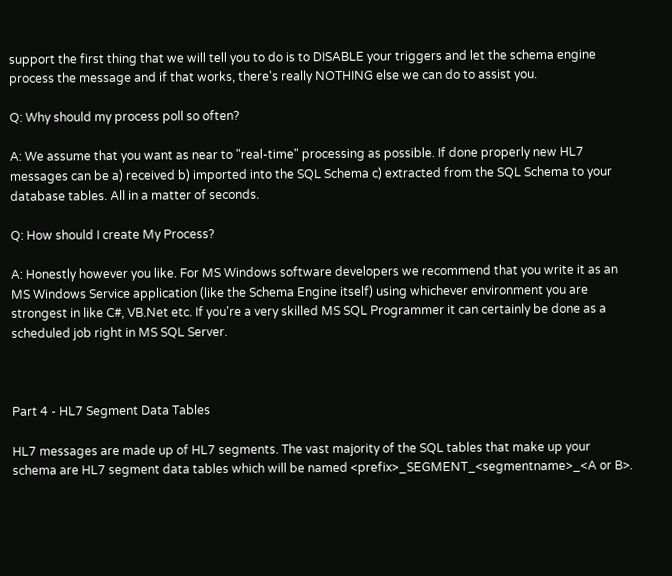support the first thing that we will tell you to do is to DISABLE your triggers and let the schema engine process the message and if that works, there's really NOTHING else we can do to assist you.

Q: Why should my process poll so often?

A: We assume that you want as near to "real-time" processing as possible. If done properly new HL7 messages can be a) received b) imported into the SQL Schema c) extracted from the SQL Schema to your database tables. All in a matter of seconds.

Q: How should I create My Process?

A: Honestly however you like. For MS Windows software developers we recommend that you write it as an MS Windows Service application (like the Schema Engine itself) using whichever environment you are strongest in like C#, VB.Net etc. If you're a very skilled MS SQL Programmer it can certainly be done as a scheduled job right in MS SQL Server.



Part 4 - HL7 Segment Data Tables

HL7 messages are made up of HL7 segments. The vast majority of the SQL tables that make up your schema are HL7 segment data tables which will be named <prefix>_SEGMENT_<segmentname>_<A or B>.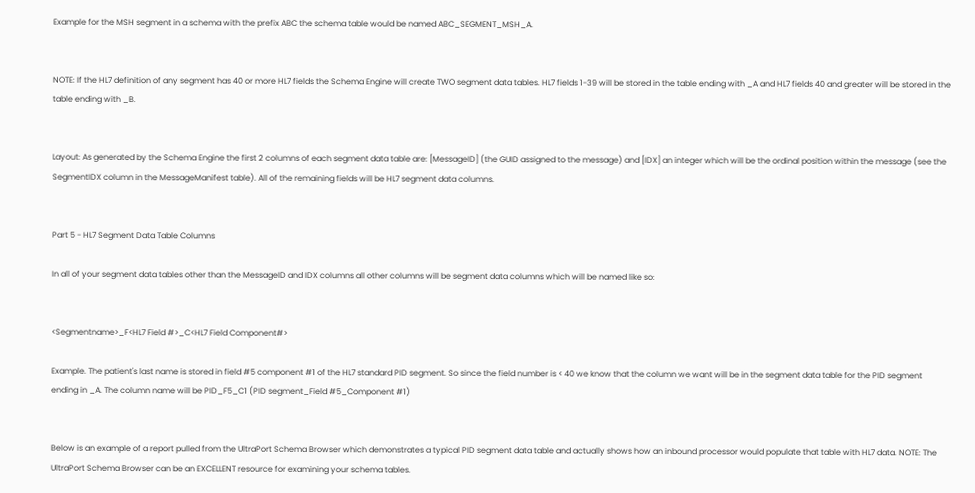Example for the MSH segment in a schema with the prefix ABC the schema table would be named ABC_SEGMENT_MSH_A.


NOTE: If the HL7 definition of any segment has 40 or more HL7 fields the Schema Engine will create TWO segment data tables. HL7 fields 1-39 will be stored in the table ending with _A and HL7 fields 40 and greater will be stored in the table ending with _B.


Layout: As generated by the Schema Engine the first 2 columns of each segment data table are: [MessageID] (the GUID assigned to the message) and [IDX] an integer which will be the ordinal position within the message (see the SegmentIDX column in the MessageManifest table). All of the remaining fields will be HL7 segment data columns.


Part 5 - HL7 Segment Data Table Columns

In all of your segment data tables other than the MessageID and IDX columns all other columns will be segment data columns which will be named like so:


<Segmentname>_F<HL7 Field #>_C<HL7 Field Component#>

Example. The patient's last name is stored in field #5 component #1 of the HL7 standard PID segment. So since the field number is < 40 we know that the column we want will be in the segment data table for the PID segment ending in _A. The column name will be PID_F5_C1 (PID segment_Field #5_Component #1)


Below is an example of a report pulled from the UltraPort Schema Browser which demonstrates a typical PID segment data table and actually shows how an inbound processor would populate that table with HL7 data. NOTE: The UltraPort Schema Browser can be an EXCELLENT resource for examining your schema tables.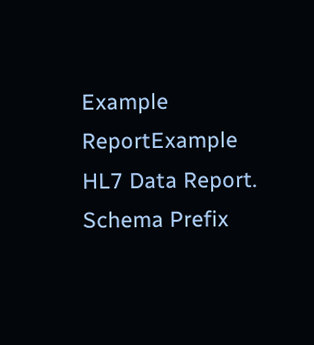Example ReportExample HL7 Data Report. Schema Prefix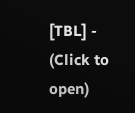[TBL] - (Click to open)